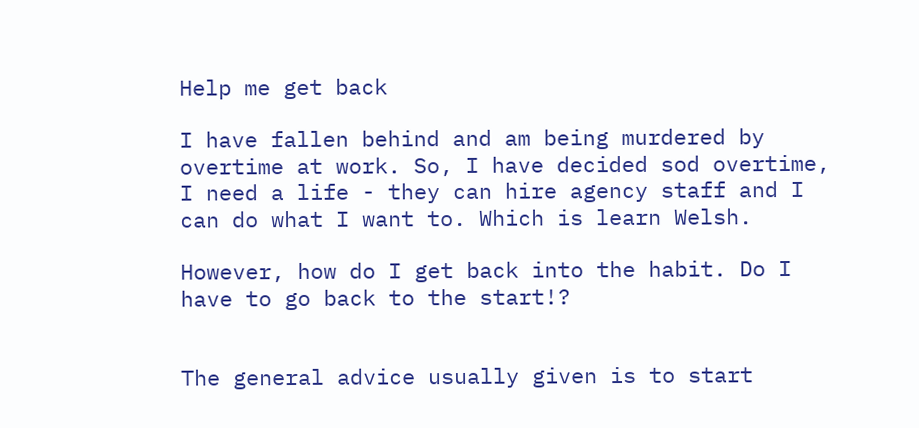Help me get back

I have fallen behind and am being murdered by overtime at work. So, I have decided sod overtime, I need a life - they can hire agency staff and I can do what I want to. Which is learn Welsh.

However, how do I get back into the habit. Do I have to go back to the start!?


The general advice usually given is to start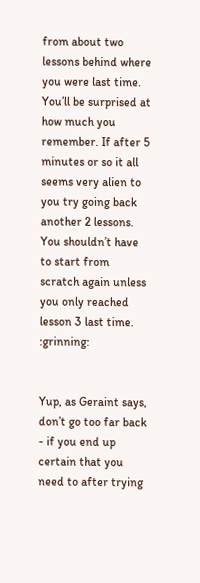from about two lessons behind where you were last time. You’ll be surprised at how much you remember. If after 5 minutes or so it all seems very alien to you try going back another 2 lessons. You shouldn’t have to start from scratch again unless you only reached lesson 3 last time. :grinning:


Yup, as Geraint says, don’t go too far back - if you end up certain that you need to after trying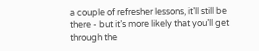a couple of refresher lessons, it’ll still be there - but it’s more likely that you’ll get through the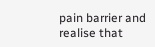pain barrier and realise that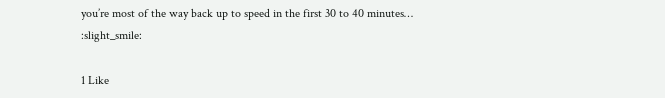you’re most of the way back up to speed in the first 30 to 40 minutes… :slight_smile:

1 Like